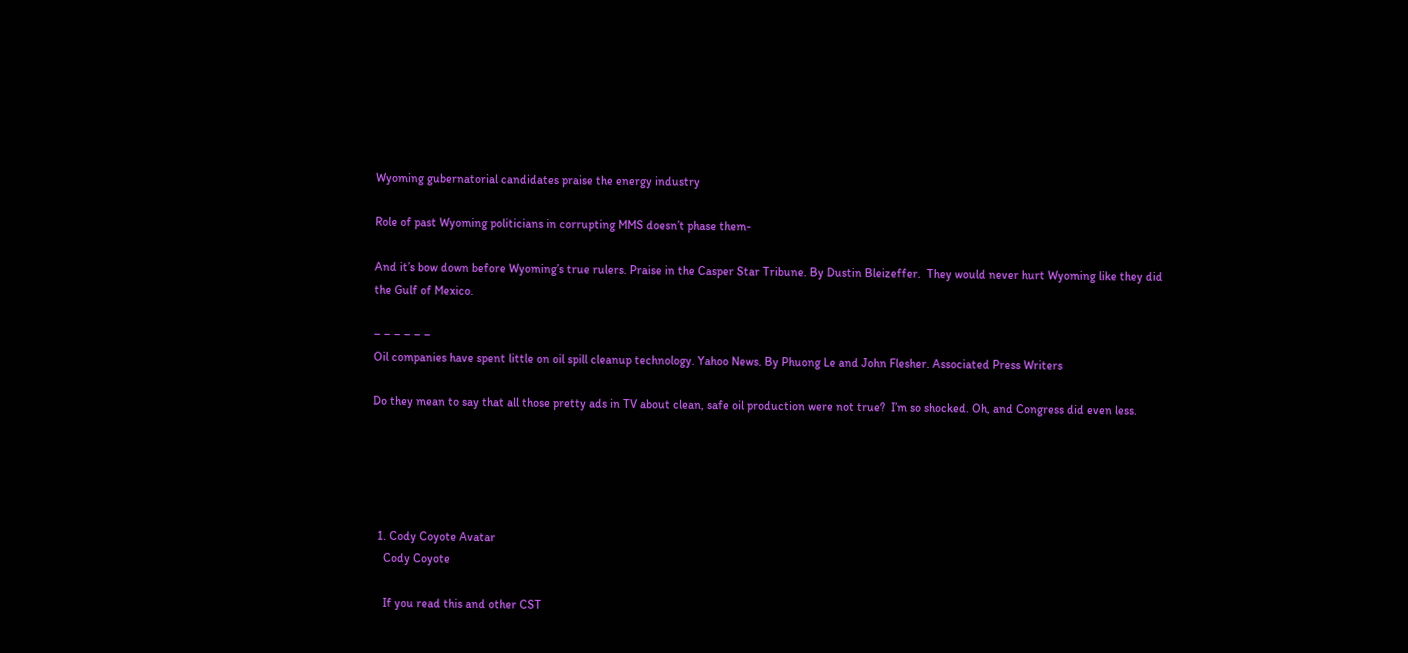Wyoming gubernatorial candidates praise the energy industry

Role of past Wyoming politicians in corrupting MMS doesn’t phase them-

And it’s bow down before Wyoming’s true rulers. Praise in the Casper Star Tribune. By Dustin Bleizeffer.  They would never hurt Wyoming like they did the Gulf of Mexico.

– – – – – –
Oil companies have spent little on oil spill cleanup technology. Yahoo News. By Phuong Le and John Flesher. Associated Press Writers

Do they mean to say that all those pretty ads in TV about clean, safe oil production were not true?  I’m so shocked. Oh, and Congress did even less.





  1. Cody Coyote Avatar
    Cody Coyote

    If you read this and other CST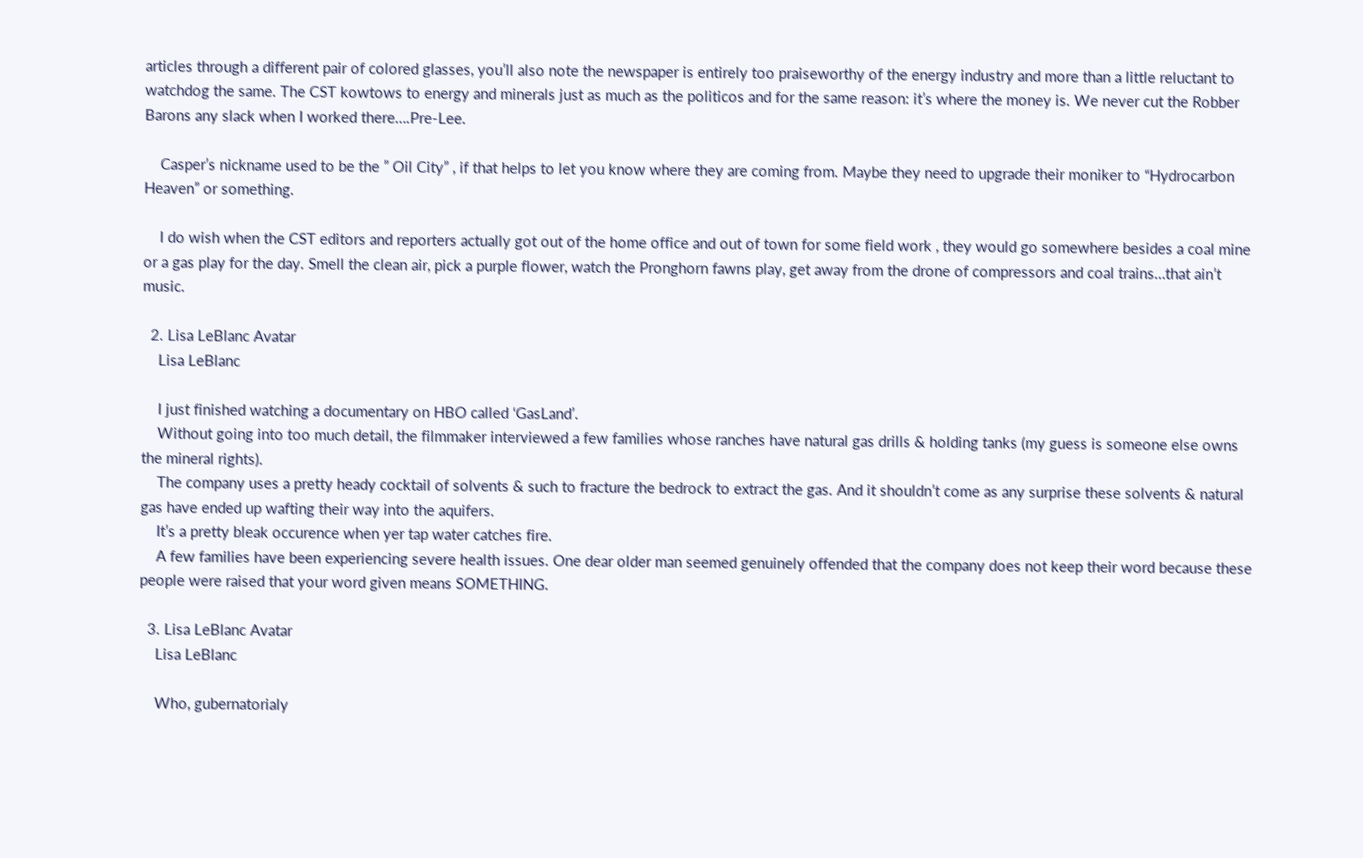articles through a different pair of colored glasses, you’ll also note the newspaper is entirely too praiseworthy of the energy industry and more than a little reluctant to watchdog the same. The CST kowtows to energy and minerals just as much as the politicos and for the same reason: it’s where the money is. We never cut the Robber Barons any slack when I worked there….Pre-Lee.

    Casper’s nickname used to be the ” Oil City” , if that helps to let you know where they are coming from. Maybe they need to upgrade their moniker to “Hydrocarbon Heaven” or something.

    I do wish when the CST editors and reporters actually got out of the home office and out of town for some field work , they would go somewhere besides a coal mine or a gas play for the day. Smell the clean air, pick a purple flower, watch the Pronghorn fawns play, get away from the drone of compressors and coal trains…that ain’t music.

  2. Lisa LeBlanc Avatar
    Lisa LeBlanc

    I just finished watching a documentary on HBO called ‘GasLand’.
    Without going into too much detail, the filmmaker interviewed a few families whose ranches have natural gas drills & holding tanks (my guess is someone else owns the mineral rights).
    The company uses a pretty heady cocktail of solvents & such to fracture the bedrock to extract the gas. And it shouldn’t come as any surprise these solvents & natural gas have ended up wafting their way into the aquifers.
    It’s a pretty bleak occurence when yer tap water catches fire.
    A few families have been experiencing severe health issues. One dear older man seemed genuinely offended that the company does not keep their word because these people were raised that your word given means SOMETHING.

  3. Lisa LeBlanc Avatar
    Lisa LeBlanc

    Who, gubernatorialy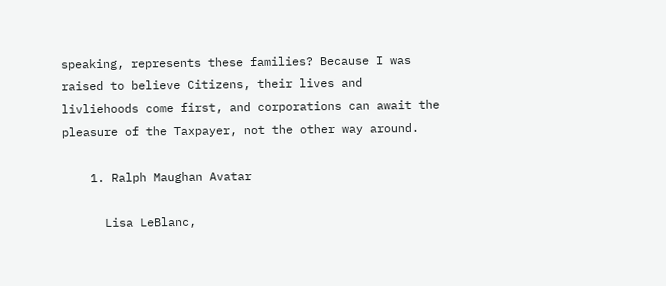speaking, represents these families? Because I was raised to believe Citizens, their lives and livliehoods come first, and corporations can await the pleasure of the Taxpayer, not the other way around.

    1. Ralph Maughan Avatar

      Lisa LeBlanc,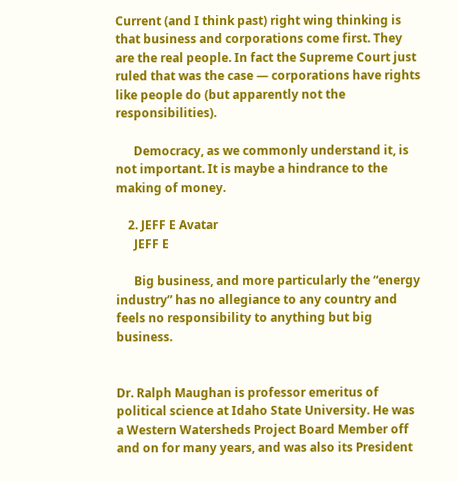Current (and I think past) right wing thinking is that business and corporations come first. They are the real people. In fact the Supreme Court just ruled that was the case — corporations have rights like people do (but apparently not the responsibilities).

      Democracy, as we commonly understand it, is not important. It is maybe a hindrance to the making of money.

    2. JEFF E Avatar
      JEFF E

      Big business, and more particularly the “energy industry” has no allegiance to any country and feels no responsibility to anything but big business.


Dr. Ralph Maughan is professor emeritus of political science at Idaho State University. He was a Western Watersheds Project Board Member off and on for many years, and was also its President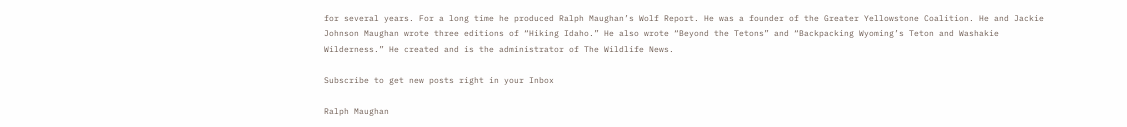for several years. For a long time he produced Ralph Maughan’s Wolf Report. He was a founder of the Greater Yellowstone Coalition. He and Jackie Johnson Maughan wrote three editions of “Hiking Idaho.” He also wrote “Beyond the Tetons” and “Backpacking Wyoming’s Teton and Washakie Wilderness.” He created and is the administrator of The Wildlife News.

Subscribe to get new posts right in your Inbox

Ralph Maughan